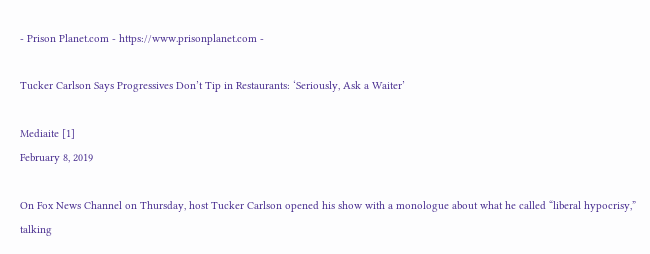- Prison Planet.com - https://www.prisonplanet.com -

Tucker Carlson Says Progressives Don’t Tip in Restaurants: ‘Seriously, Ask a Waiter’

Mediaite [1]
February 8, 2019

On Fox News Channel on Thursday, host Tucker Carlson opened his show with a monologue about what he called “liberal hypocrisy,” talking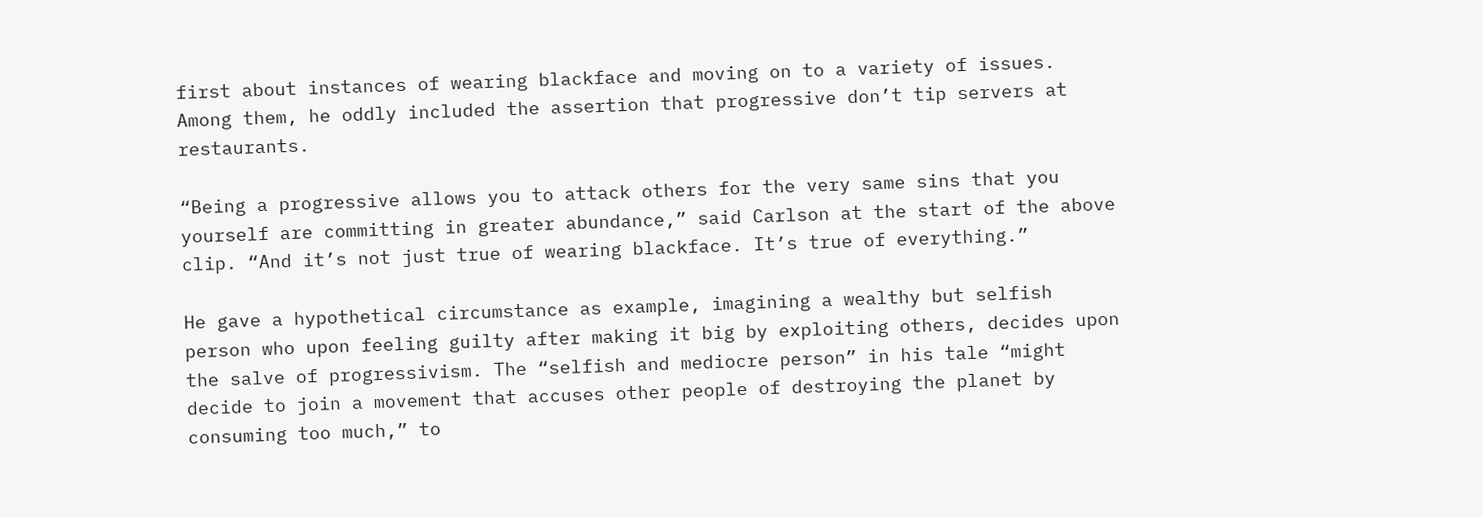first about instances of wearing blackface and moving on to a variety of issues. Among them, he oddly included the assertion that progressive don’t tip servers at restaurants.

“Being a progressive allows you to attack others for the very same sins that you yourself are committing in greater abundance,” said Carlson at the start of the above clip. “And it’s not just true of wearing blackface. It’s true of everything.”

He gave a hypothetical circumstance as example, imagining a wealthy but selfish person who upon feeling guilty after making it big by exploiting others, decides upon the salve of progressivism. The “selfish and mediocre person” in his tale “might decide to join a movement that accuses other people of destroying the planet by consuming too much,” to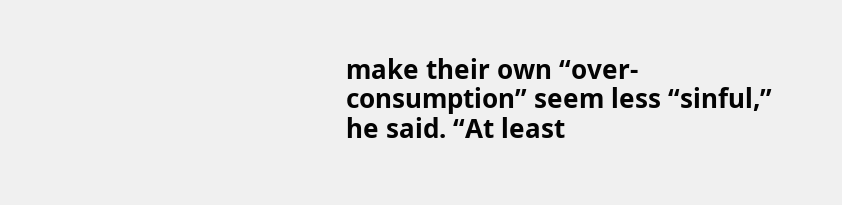make their own “over-consumption” seem less “sinful,” he said. “At least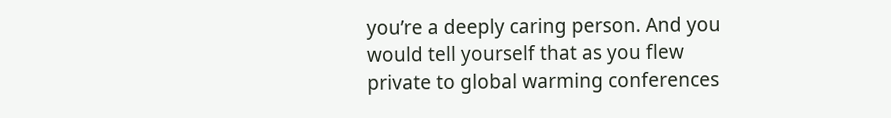you’re a deeply caring person. And you would tell yourself that as you flew private to global warming conferences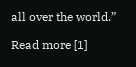all over the world.”

Read more [1]